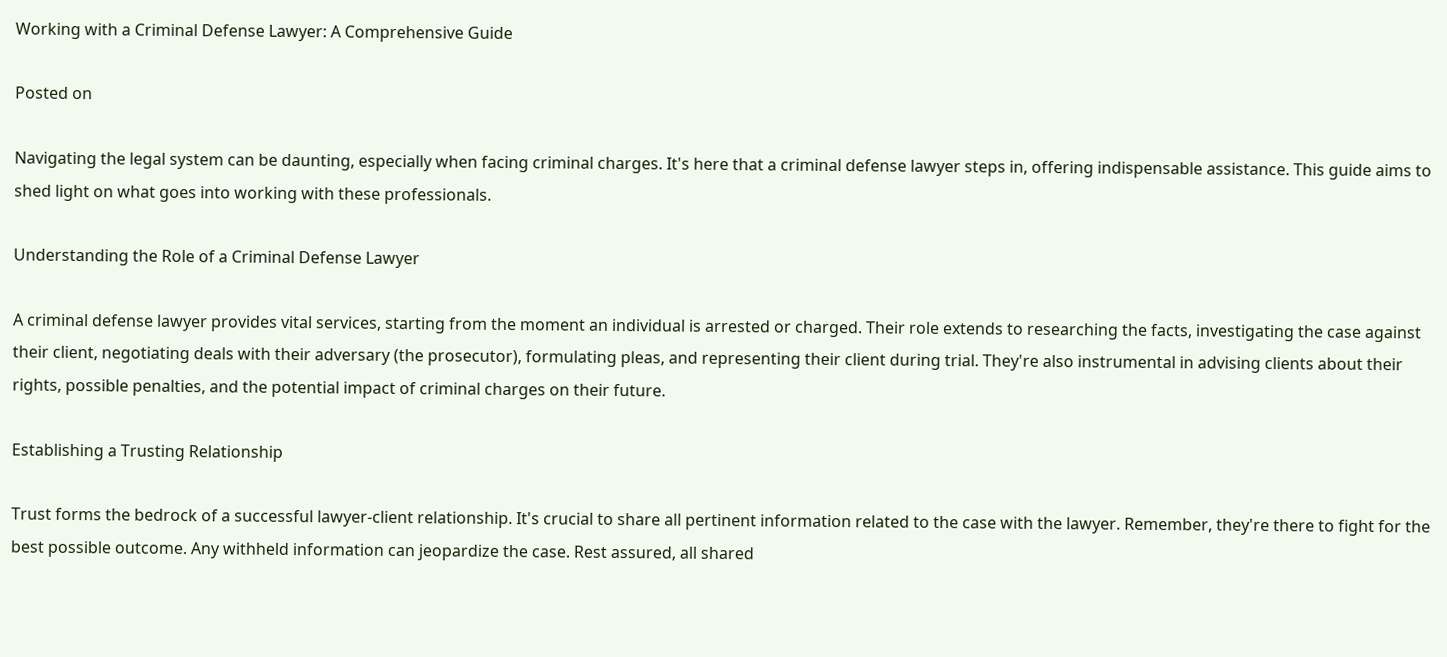Working with a Criminal Defense Lawyer: A Comprehensive Guide

Posted on

Navigating the legal system can be daunting, especially when facing criminal charges. It's here that a criminal defense lawyer steps in, offering indispensable assistance. This guide aims to shed light on what goes into working with these professionals.

Understanding the Role of a Criminal Defense Lawyer

A criminal defense lawyer provides vital services, starting from the moment an individual is arrested or charged. Their role extends to researching the facts, investigating the case against their client, negotiating deals with their adversary (the prosecutor), formulating pleas, and representing their client during trial. They're also instrumental in advising clients about their rights, possible penalties, and the potential impact of criminal charges on their future.

Establishing a Trusting Relationship

Trust forms the bedrock of a successful lawyer-client relationship. It's crucial to share all pertinent information related to the case with the lawyer. Remember, they're there to fight for the best possible outcome. Any withheld information can jeopardize the case. Rest assured, all shared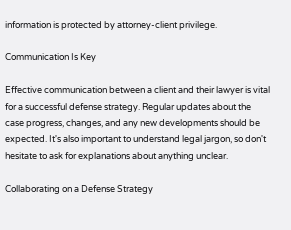information is protected by attorney-client privilege.

Communication Is Key

Effective communication between a client and their lawyer is vital for a successful defense strategy. Regular updates about the case progress, changes, and any new developments should be expected. It's also important to understand legal jargon, so don't hesitate to ask for explanations about anything unclear.

Collaborating on a Defense Strategy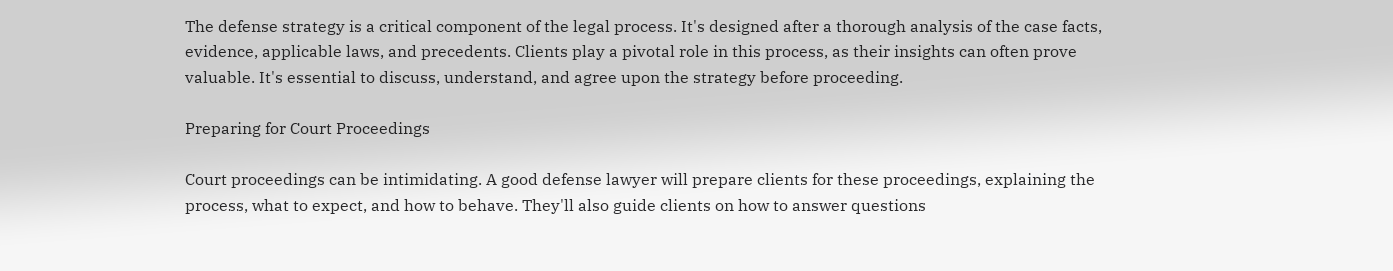The defense strategy is a critical component of the legal process. It's designed after a thorough analysis of the case facts, evidence, applicable laws, and precedents. Clients play a pivotal role in this process, as their insights can often prove valuable. It's essential to discuss, understand, and agree upon the strategy before proceeding.

Preparing for Court Proceedings

Court proceedings can be intimidating. A good defense lawyer will prepare clients for these proceedings, explaining the process, what to expect, and how to behave. They'll also guide clients on how to answer questions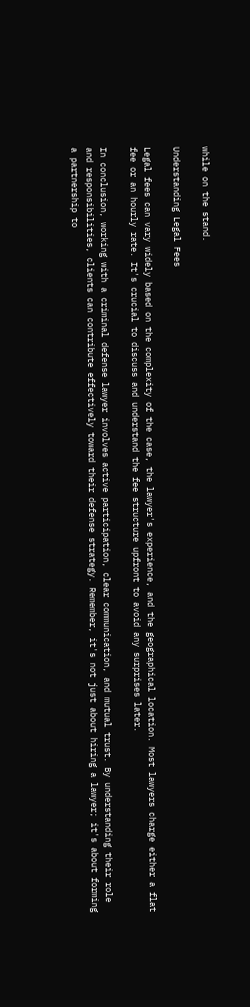while on the stand.

Understanding Legal Fees

Legal fees can vary widely based on the complexity of the case, the lawyer's experience, and the geographical location. Most lawyers charge either a flat fee or an hourly rate. It's crucial to discuss and understand the fee structure upfront to avoid any surprises later.

In conclusion, working with a criminal defense lawyer involves active participation, clear communication, and mutual trust. By understanding their role and responsibilities, clients can contribute effectively toward their defense strategy. Remember, it's not just about hiring a lawyer; it's about forming a partnership to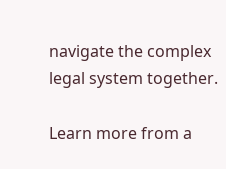navigate the complex legal system together.

Learn more from a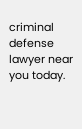criminal defense lawyer near you today.